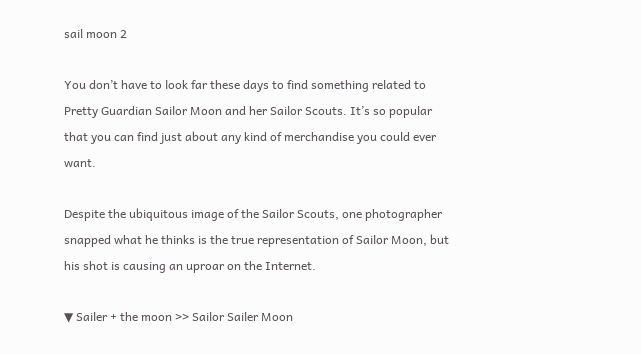sail moon 2

You don’t have to look far these days to find something related to Pretty Guardian Sailor Moon and her Sailor Scouts. It’s so popular that you can find just about any kind of merchandise you could ever want.

Despite the ubiquitous image of the Sailor Scouts, one photographer snapped what he thinks is the true representation of Sailor Moon, but his shot is causing an uproar on the Internet.

▼ Sailer + the moon >> Sailor Sailer Moon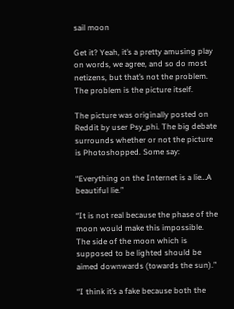sail moon

Get it? Yeah, it’s a pretty amusing play on words, we agree, and so do most netizens, but that’s not the problem. The problem is the picture itself.

The picture was originally posted on Reddit by user Psy_phi. The big debate surrounds whether or not the picture is Photoshopped. Some say:

“Everything on the Internet is a lie…A beautiful lie.”

“It is not real because the phase of the moon would make this impossible. The side of the moon which is supposed to be lighted should be aimed downwards (towards the sun).”

“I think it’s a fake because both the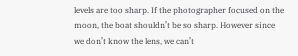levels are too sharp. If the photographer focused on the moon, the boat shouldn’t be so sharp. However since we don’t know the lens, we can’t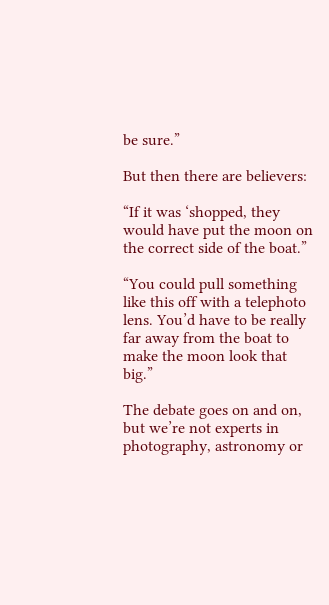be sure.”

But then there are believers:

“If it was ‘shopped, they would have put the moon on the correct side of the boat.”

“You could pull something like this off with a telephoto lens. You’d have to be really far away from the boat to make the moon look that big.”

The debate goes on and on, but we’re not experts in photography, astronomy or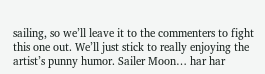sailing, so we’ll leave it to the commenters to fight this one out. We’ll just stick to really enjoying the artist’s punny humor. Sailer Moon… har har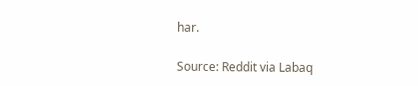har.

Source: Reddit via Labaq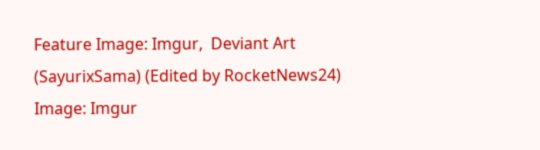Feature Image: Imgur,  Deviant Art (SayurixSama) (Edited by RocketNews24)
Image: Imgur